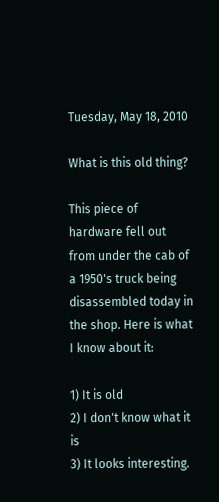Tuesday, May 18, 2010

What is this old thing?

This piece of hardware fell out from under the cab of a 1950's truck being disassembled today in the shop. Here is what I know about it:

1) It is old
2) I don't know what it is
3) It looks interesting.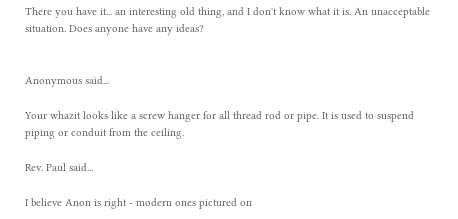There you have it... an interesting old thing, and I don't know what it is. An unacceptable situation. Does anyone have any ideas?


Anonymous said...

Your whazit looks like a screw hanger for all thread rod or pipe. It is used to suspend piping or conduit from the ceiling.

Rev. Paul said...

I believe Anon is right - modern ones pictured on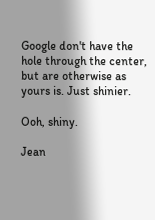Google don't have the hole through the center, but are otherwise as yours is. Just shinier.

Ooh, shiny.

Jean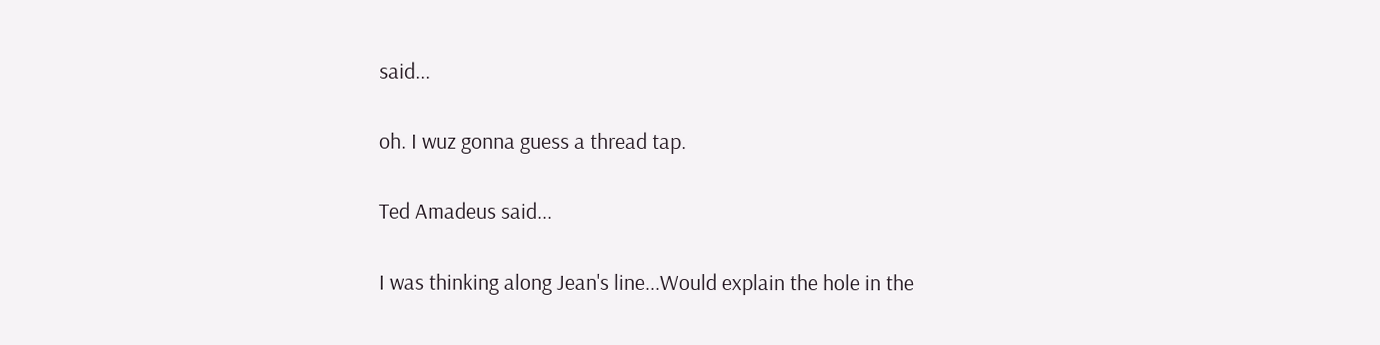said...

oh. I wuz gonna guess a thread tap.

Ted Amadeus said...

I was thinking along Jean's line...Would explain the hole in the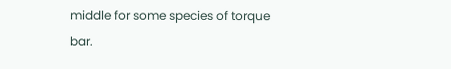middle for some species of torque bar.